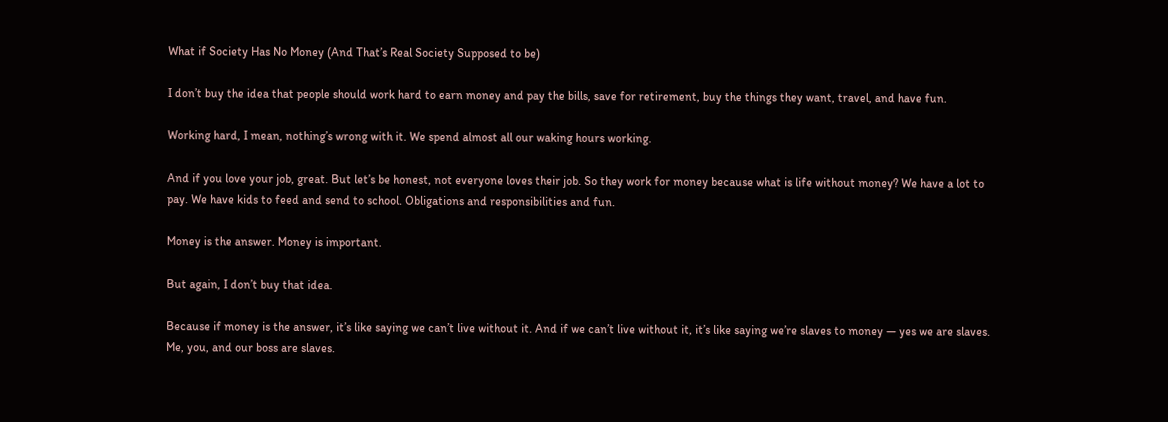What if Society Has No Money (And That’s Real Society Supposed to be)

I don’t buy the idea that people should work hard to earn money and pay the bills, save for retirement, buy the things they want, travel, and have fun.

Working hard, I mean, nothing’s wrong with it. We spend almost all our waking hours working.

And if you love your job, great. But let’s be honest, not everyone loves their job. So they work for money because what is life without money? We have a lot to pay. We have kids to feed and send to school. Obligations and responsibilities and fun.

Money is the answer. Money is important.

But again, I don’t buy that idea.

Because if money is the answer, it’s like saying we can’t live without it. And if we can’t live without it, it’s like saying we’re slaves to money — yes we are slaves. Me, you, and our boss are slaves.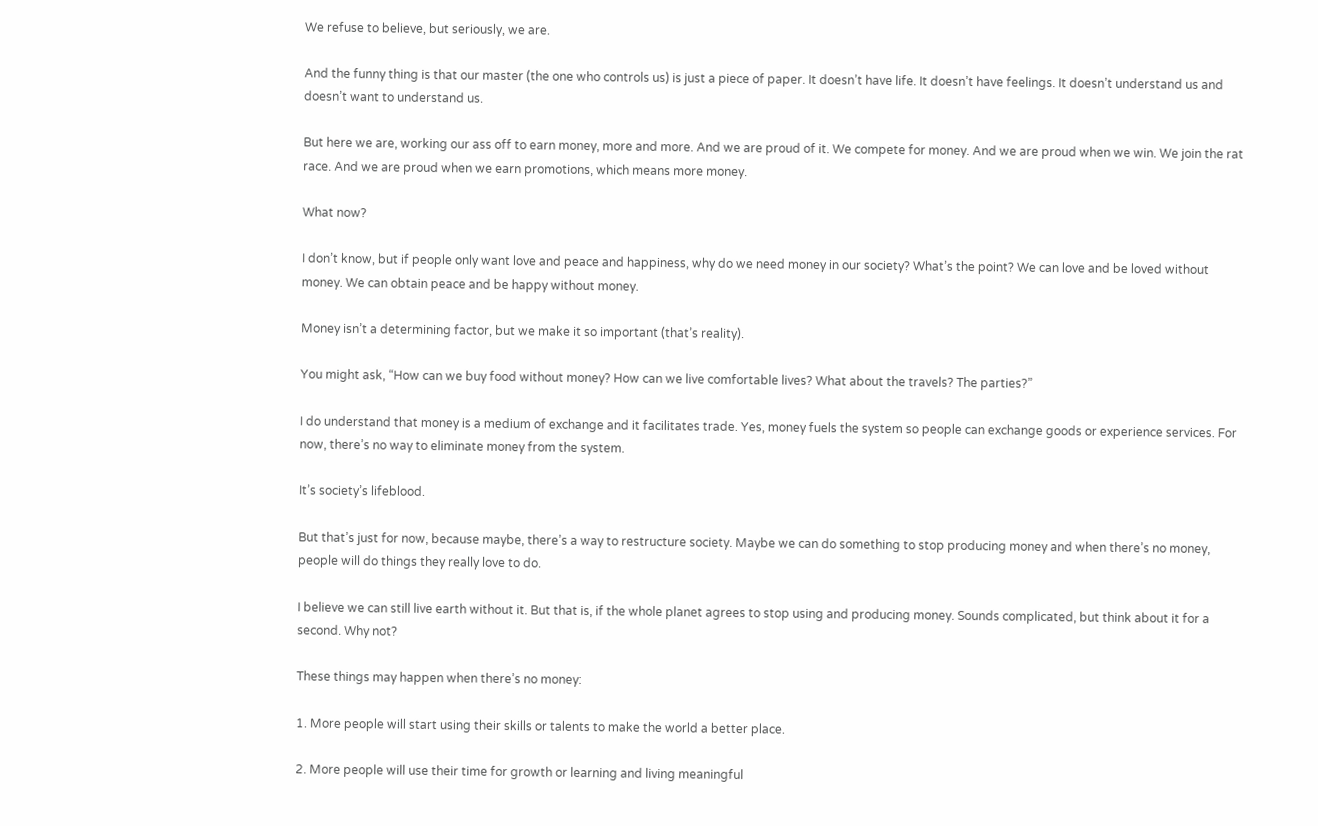We refuse to believe, but seriously, we are.

And the funny thing is that our master (the one who controls us) is just a piece of paper. It doesn’t have life. It doesn’t have feelings. It doesn’t understand us and doesn’t want to understand us.

But here we are, working our ass off to earn money, more and more. And we are proud of it. We compete for money. And we are proud when we win. We join the rat race. And we are proud when we earn promotions, which means more money.

What now?

I don’t know, but if people only want love and peace and happiness, why do we need money in our society? What’s the point? We can love and be loved without money. We can obtain peace and be happy without money.

Money isn’t a determining factor, but we make it so important (that’s reality).

You might ask, “How can we buy food without money? How can we live comfortable lives? What about the travels? The parties?”

I do understand that money is a medium of exchange and it facilitates trade. Yes, money fuels the system so people can exchange goods or experience services. For now, there’s no way to eliminate money from the system.

It’s society’s lifeblood.

But that’s just for now, because maybe, there’s a way to restructure society. Maybe we can do something to stop producing money and when there’s no money, people will do things they really love to do.

I believe we can still live earth without it. But that is, if the whole planet agrees to stop using and producing money. Sounds complicated, but think about it for a second. Why not?

These things may happen when there’s no money:

1. More people will start using their skills or talents to make the world a better place.

2. More people will use their time for growth or learning and living meaningful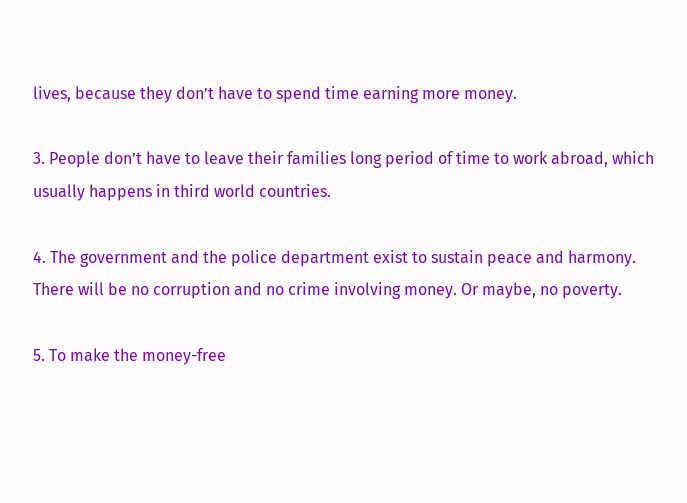lives, because they don’t have to spend time earning more money.

3. People don’t have to leave their families long period of time to work abroad, which usually happens in third world countries.

4. The government and the police department exist to sustain peace and harmony. There will be no corruption and no crime involving money. Or maybe, no poverty.

5. To make the money-free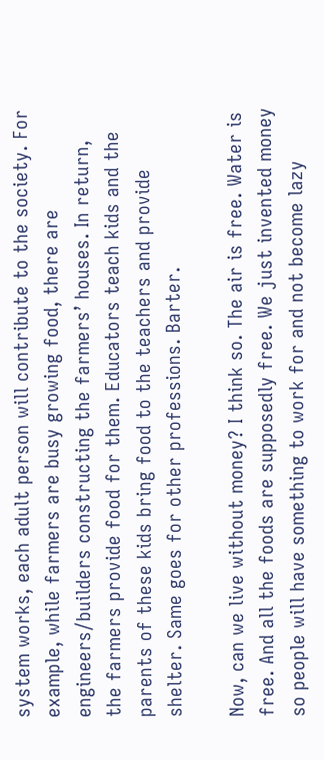system works, each adult person will contribute to the society. For example, while farmers are busy growing food, there are engineers/builders constructing the farmers’ houses. In return, the farmers provide food for them. Educators teach kids and the parents of these kids bring food to the teachers and provide shelter. Same goes for other professions. Barter.

Now, can we live without money? I think so. The air is free. Water is free. And all the foods are supposedly free. We just invented money so people will have something to work for and not become lazy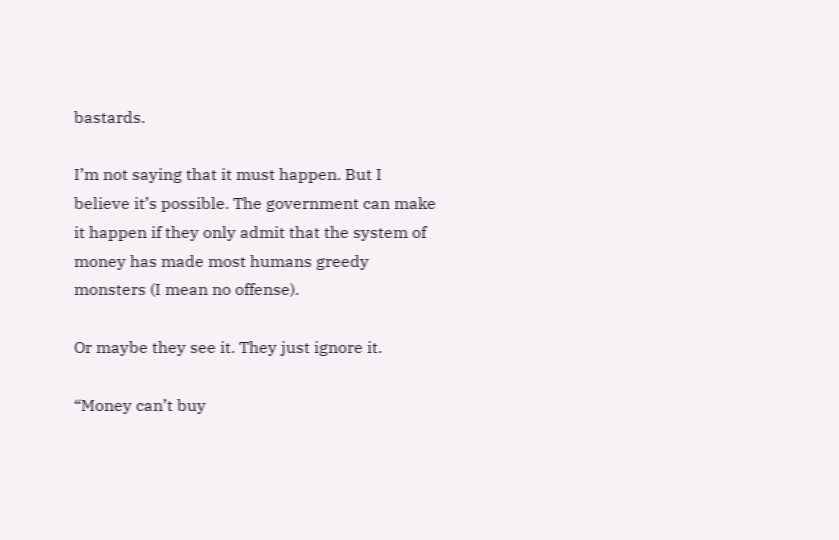bastards.

I’m not saying that it must happen. But I believe it’s possible. The government can make it happen if they only admit that the system of money has made most humans greedy monsters (I mean no offense).

Or maybe they see it. They just ignore it.

“Money can’t buy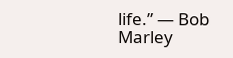life.” — Bob Marley